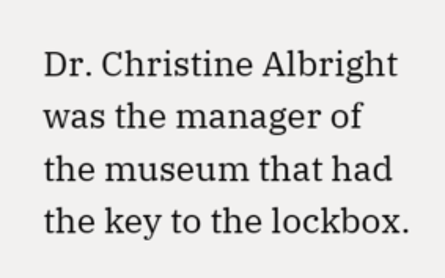Dr. Christine Albright was the manager of the museum that had the key to the lockbox.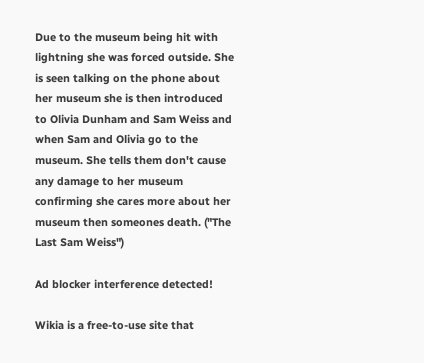Due to the museum being hit with lightning she was forced outside. She is seen talking on the phone about her museum she is then introduced to Olivia Dunham and Sam Weiss and when Sam and Olivia go to the museum. She tells them don't cause any damage to her museum confirming she cares more about her museum then someones death. ("The Last Sam Weiss")

Ad blocker interference detected!

Wikia is a free-to-use site that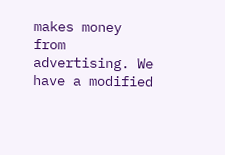makes money from advertising. We have a modified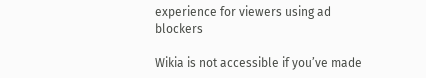experience for viewers using ad blockers

Wikia is not accessible if you’ve made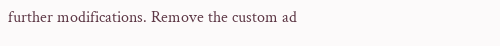further modifications. Remove the custom ad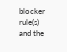blocker rule(s) and the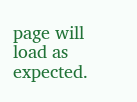page will load as expected.